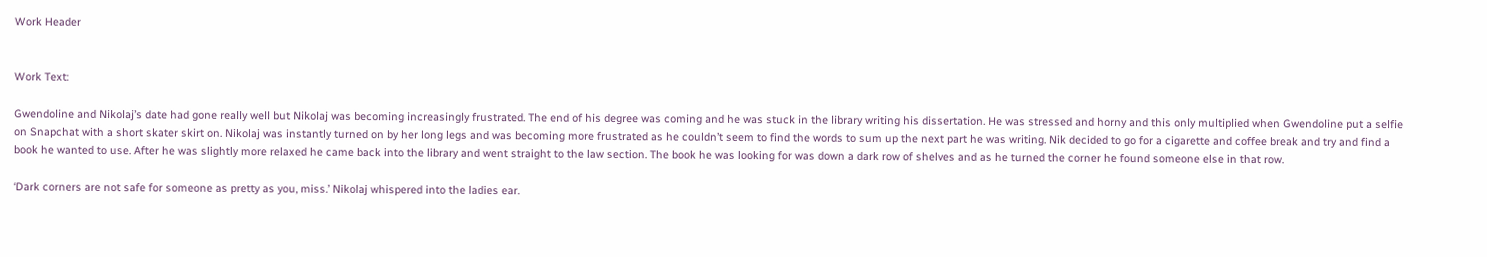Work Header


Work Text:

Gwendoline and Nikolaj’s date had gone really well but Nikolaj was becoming increasingly frustrated. The end of his degree was coming and he was stuck in the library writing his dissertation. He was stressed and horny and this only multiplied when Gwendoline put a selfie on Snapchat with a short skater skirt on. Nikolaj was instantly turned on by her long legs and was becoming more frustrated as he couldn’t seem to find the words to sum up the next part he was writing. Nik decided to go for a cigarette and coffee break and try and find a book he wanted to use. After he was slightly more relaxed he came back into the library and went straight to the law section. The book he was looking for was down a dark row of shelves and as he turned the corner he found someone else in that row.

‘Dark corners are not safe for someone as pretty as you, miss.’ Nikolaj whispered into the ladies ear.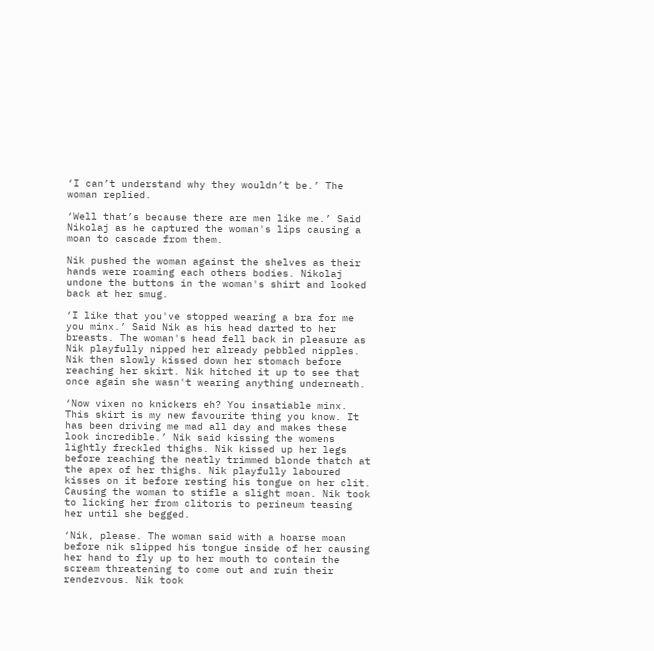‘I can’t understand why they wouldn’t be.’ The woman replied.

‘Well that’s because there are men like me.’ Said Nikolaj as he captured the woman's lips causing a moan to cascade from them.

Nik pushed the woman against the shelves as their hands were roaming each others bodies. Nikolaj undone the buttons in the woman's shirt and looked back at her smug.

‘I like that you've stopped wearing a bra for me you minx.’ Said Nik as his head darted to her breasts. The woman's head fell back in pleasure as Nik playfully nipped her already pebbled nipples. Nik then slowly kissed down her stomach before reaching her skirt. Nik hitched it up to see that once again she wasn't wearing anything underneath.

‘Now vixen no knickers eh? You insatiable minx. This skirt is my new favourite thing you know. It has been driving me mad all day and makes these look incredible.’ Nik said kissing the womens lightly freckled thighs. Nik kissed up her legs before reaching the neatly trimmed blonde thatch at the apex of her thighs. Nik playfully laboured kisses on it before resting his tongue on her clit. Causing the woman to stifle a slight moan. Nik took to licking her from clitoris to perineum teasing her until she begged.

‘Nik, please. The woman said with a hoarse moan before nik slipped his tongue inside of her causing her hand to fly up to her mouth to contain the scream threatening to come out and ruin their rendezvous. Nik took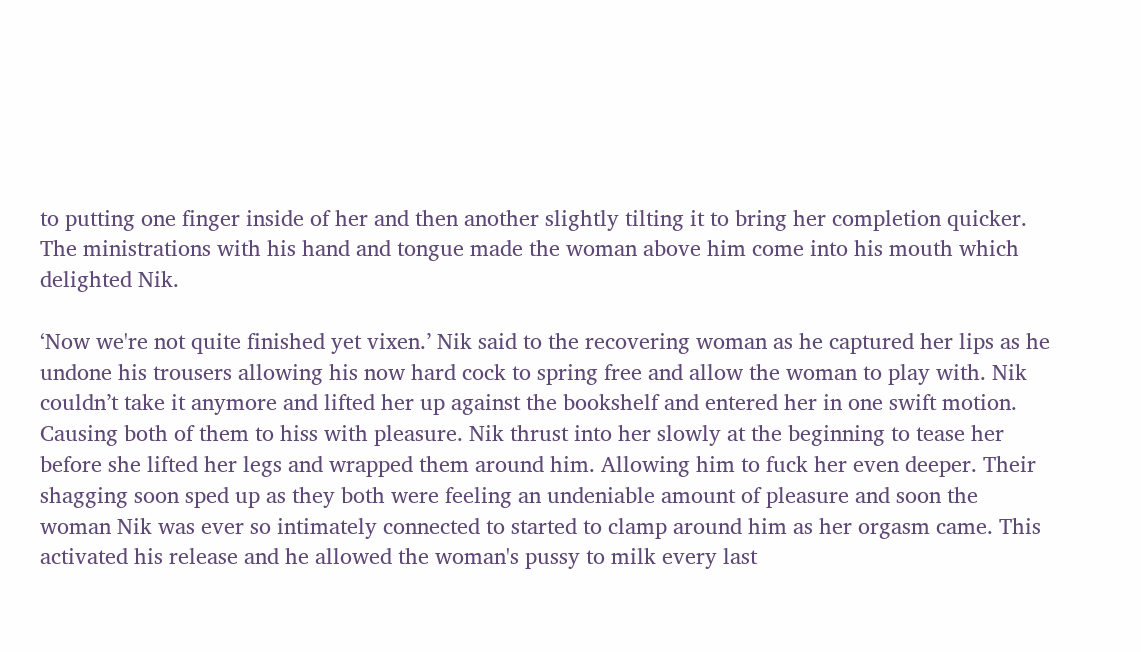to putting one finger inside of her and then another slightly tilting it to bring her completion quicker. The ministrations with his hand and tongue made the woman above him come into his mouth which delighted Nik.

‘Now we're not quite finished yet vixen.’ Nik said to the recovering woman as he captured her lips as he undone his trousers allowing his now hard cock to spring free and allow the woman to play with. Nik couldn’t take it anymore and lifted her up against the bookshelf and entered her in one swift motion. Causing both of them to hiss with pleasure. Nik thrust into her slowly at the beginning to tease her before she lifted her legs and wrapped them around him. Allowing him to fuck her even deeper. Their shagging soon sped up as they both were feeling an undeniable amount of pleasure and soon the woman Nik was ever so intimately connected to started to clamp around him as her orgasm came. This activated his release and he allowed the woman's pussy to milk every last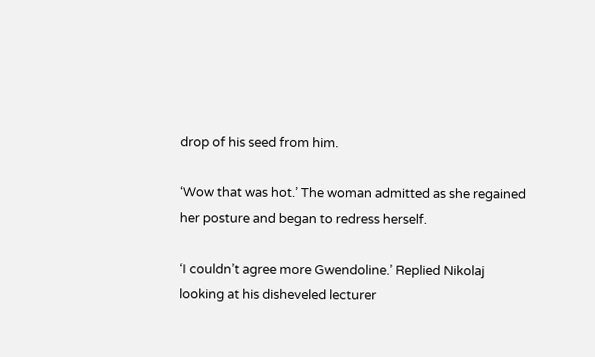drop of his seed from him.

‘Wow that was hot.’ The woman admitted as she regained her posture and began to redress herself.

‘I couldn’t agree more Gwendoline.’ Replied Nikolaj looking at his disheveled lecturer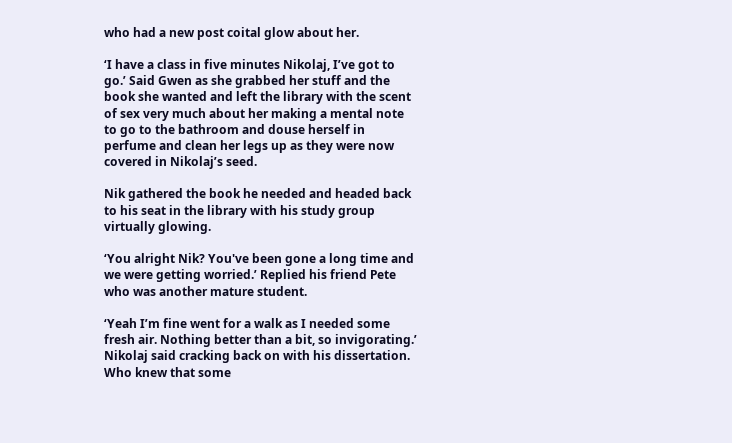who had a new post coital glow about her.

‘I have a class in five minutes Nikolaj, I’ve got to go.’ Said Gwen as she grabbed her stuff and the book she wanted and left the library with the scent of sex very much about her making a mental note to go to the bathroom and douse herself in perfume and clean her legs up as they were now covered in Nikolaj’s seed.

Nik gathered the book he needed and headed back to his seat in the library with his study group virtually glowing.

‘You alright Nik? You've been gone a long time and we were getting worried.’ Replied his friend Pete who was another mature student.

‘Yeah I’m fine went for a walk as I needed some fresh air. Nothing better than a bit, so invigorating.’ Nikolaj said cracking back on with his dissertation. Who knew that some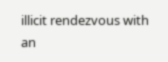illicit rendezvous with an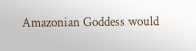Amazonian Goddess would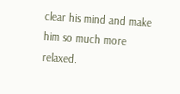clear his mind and make him so much more relaxed.